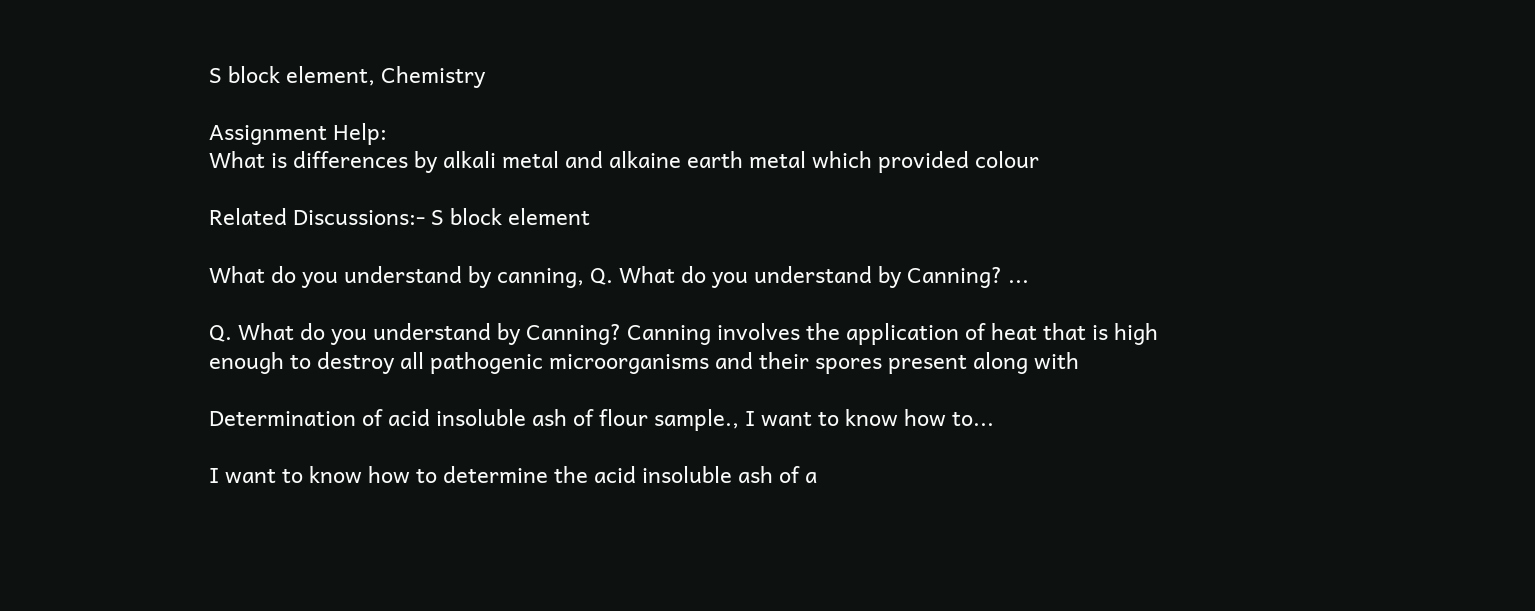S block element, Chemistry

Assignment Help:
What is differences by alkali metal and alkaine earth metal which provided colour

Related Discussions:- S block element

What do you understand by canning, Q. What do you understand by Canning? ...

Q. What do you understand by Canning? Canning involves the application of heat that is high enough to destroy all pathogenic microorganisms and their spores present along with

Determination of acid insoluble ash of flour sample., I want to know how to...

I want to know how to determine the acid insoluble ash of a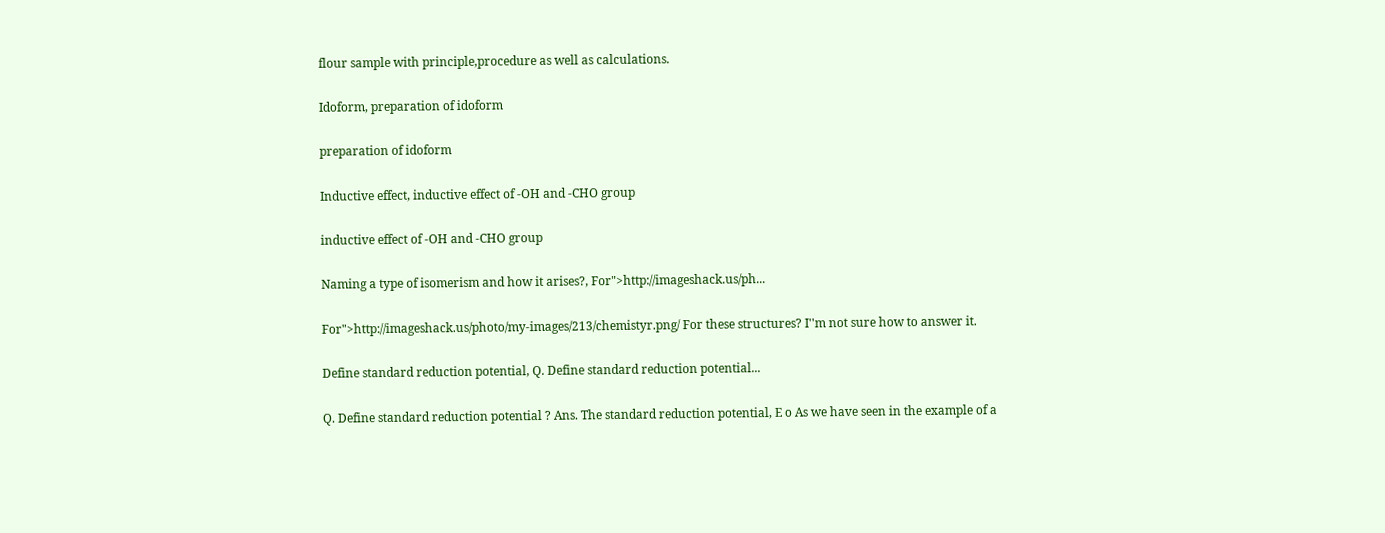flour sample with principle,procedure as well as calculations.

Idoform, preparation of idoform

preparation of idoform

Inductive effect, inductive effect of -OH and -CHO group

inductive effect of -OH and -CHO group

Naming a type of isomerism and how it arises?, For">http://imageshack.us/ph...

For">http://imageshack.us/photo/my-images/213/chemistyr.png/ For these structures? I''m not sure how to answer it.

Define standard reduction potential, Q. Define standard reduction potential...

Q. Define standard reduction potential ? Ans. The standard reduction potential, E o As we have seen in the example of a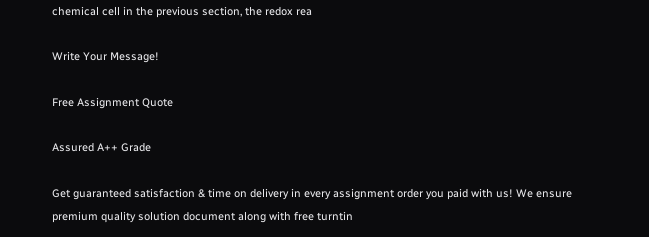chemical cell in the previous section, the redox rea

Write Your Message!

Free Assignment Quote

Assured A++ Grade

Get guaranteed satisfaction & time on delivery in every assignment order you paid with us! We ensure premium quality solution document along with free turntin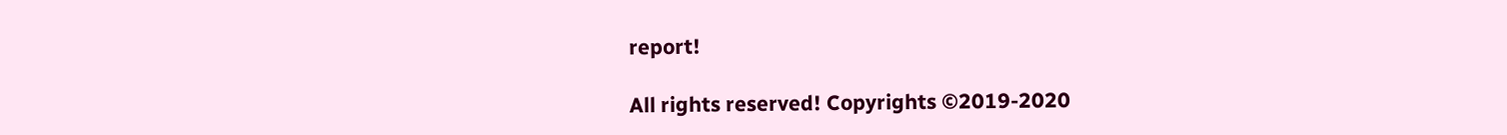report!

All rights reserved! Copyrights ©2019-2020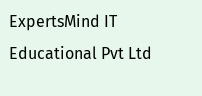ExpertsMind IT Educational Pvt Ltd